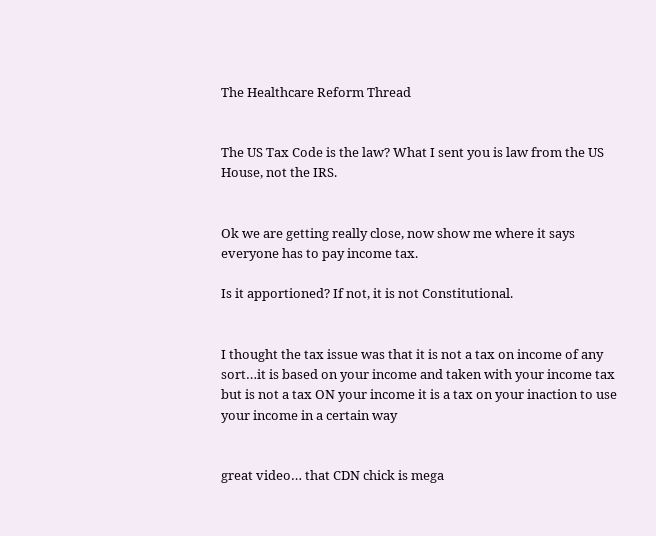The Healthcare Reform Thread


The US Tax Code is the law? What I sent you is law from the US House, not the IRS.


Ok we are getting really close, now show me where it says everyone has to pay income tax.

Is it apportioned? If not, it is not Constitutional.


I thought the tax issue was that it is not a tax on income of any sort…it is based on your income and taken with your income tax but is not a tax ON your income it is a tax on your inaction to use your income in a certain way


great video… that CDN chick is mega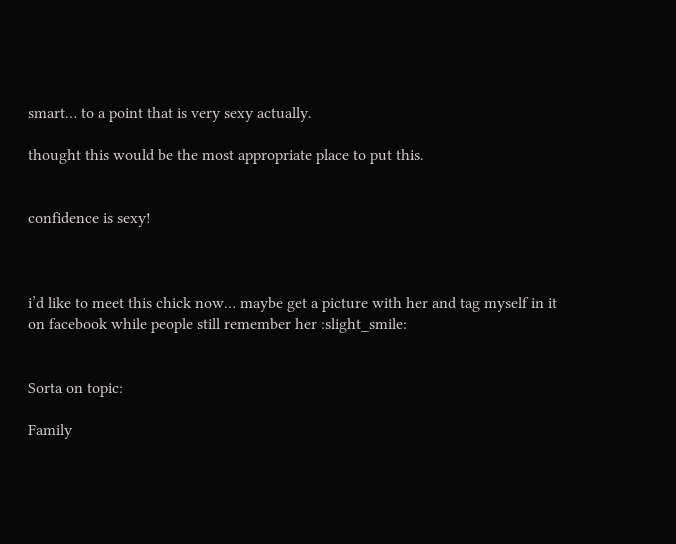smart… to a point that is very sexy actually.

thought this would be the most appropriate place to put this.


confidence is sexy!



i’d like to meet this chick now… maybe get a picture with her and tag myself in it on facebook while people still remember her :slight_smile:


Sorta on topic:

Family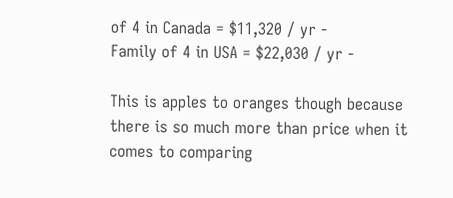of 4 in Canada = $11,320 / yr -
Family of 4 in USA = $22,030 / yr -

This is apples to oranges though because there is so much more than price when it comes to comparing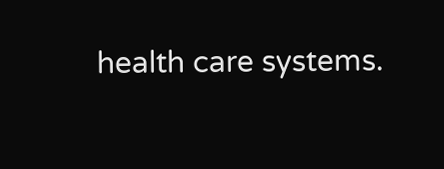health care systems.